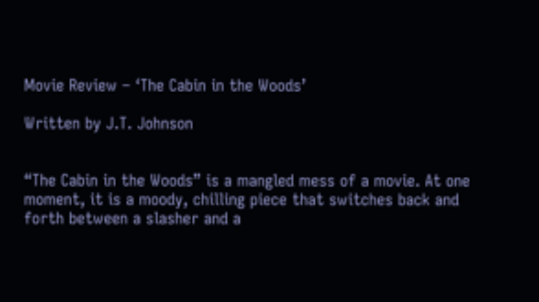Movie Review – ‘The Cabin in the Woods’

Written by J.T. Johnson


“The Cabin in the Woods” is a mangled mess of a movie. At one moment, it is a moody, chilling piece that switches back and forth between a slasher and a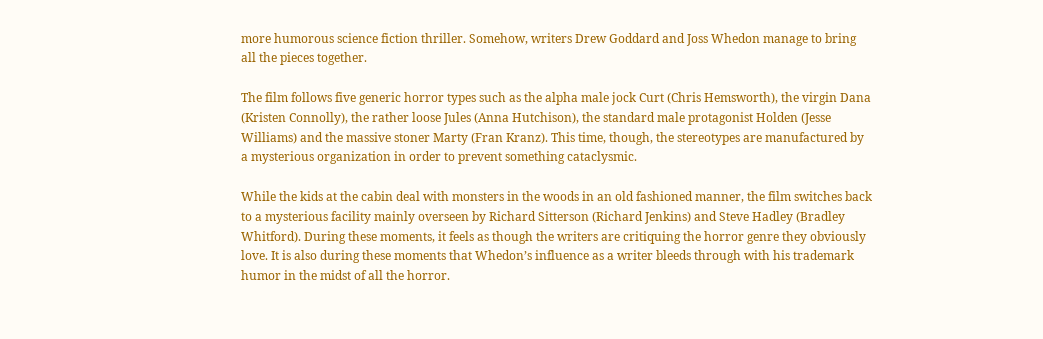more humorous science fiction thriller. Somehow, writers Drew Goddard and Joss Whedon manage to bring all the pieces together.

The film follows five generic horror types such as the alpha male jock Curt (Chris Hemsworth), the virgin Dana (Kristen Connolly), the rather loose Jules (Anna Hutchison), the standard male protagonist Holden (Jesse Williams) and the massive stoner Marty (Fran Kranz). This time, though, the stereotypes are manufactured by a mysterious organization in order to prevent something cataclysmic.

While the kids at the cabin deal with monsters in the woods in an old fashioned manner, the film switches back to a mysterious facility mainly overseen by Richard Sitterson (Richard Jenkins) and Steve Hadley (Bradley Whitford). During these moments, it feels as though the writers are critiquing the horror genre they obviously love. It is also during these moments that Whedon’s influence as a writer bleeds through with his trademark humor in the midst of all the horror.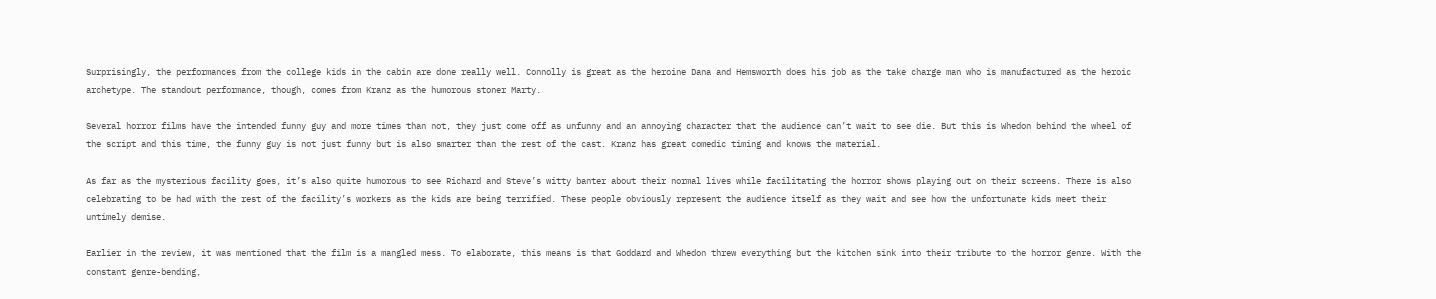Surprisingly, the performances from the college kids in the cabin are done really well. Connolly is great as the heroine Dana and Hemsworth does his job as the take charge man who is manufactured as the heroic archetype. The standout performance, though, comes from Kranz as the humorous stoner Marty.

Several horror films have the intended funny guy and more times than not, they just come off as unfunny and an annoying character that the audience can’t wait to see die. But this is Whedon behind the wheel of the script and this time, the funny guy is not just funny but is also smarter than the rest of the cast. Kranz has great comedic timing and knows the material.

As far as the mysterious facility goes, it’s also quite humorous to see Richard and Steve’s witty banter about their normal lives while facilitating the horror shows playing out on their screens. There is also celebrating to be had with the rest of the facility’s workers as the kids are being terrified. These people obviously represent the audience itself as they wait and see how the unfortunate kids meet their untimely demise.

Earlier in the review, it was mentioned that the film is a mangled mess. To elaborate, this means is that Goddard and Whedon threw everything but the kitchen sink into their tribute to the horror genre. With the constant genre-bending,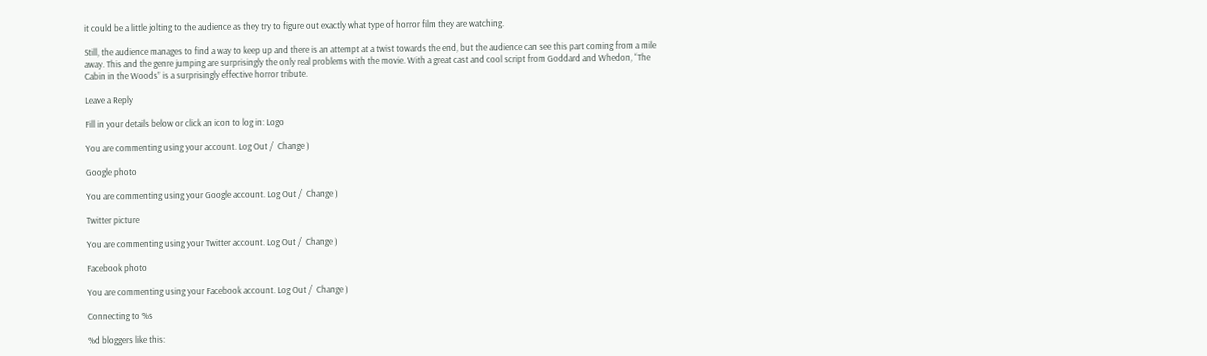it could be a little jolting to the audience as they try to figure out exactly what type of horror film they are watching.

Still, the audience manages to find a way to keep up and there is an attempt at a twist towards the end, but the audience can see this part coming from a mile away. This and the genre jumping are surprisingly the only real problems with the movie. With a great cast and cool script from Goddard and Whedon, “The Cabin in the Woods” is a surprisingly effective horror tribute.

Leave a Reply

Fill in your details below or click an icon to log in: Logo

You are commenting using your account. Log Out /  Change )

Google photo

You are commenting using your Google account. Log Out /  Change )

Twitter picture

You are commenting using your Twitter account. Log Out /  Change )

Facebook photo

You are commenting using your Facebook account. Log Out /  Change )

Connecting to %s

%d bloggers like this: